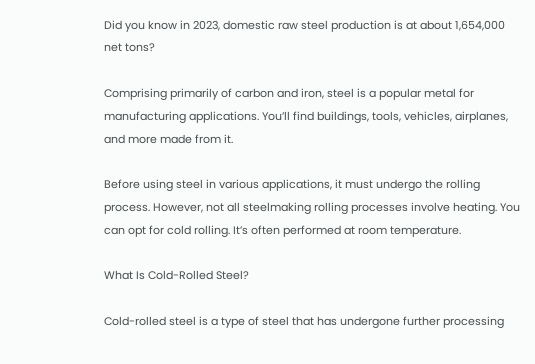Did you know in 2023, domestic raw steel production is at about 1,654,000 net tons?

Comprising primarily of carbon and iron, steel is a popular metal for manufacturing applications. You’ll find buildings, tools, vehicles, airplanes, and more made from it.

Before using steel in various applications, it must undergo the rolling process. However, not all steelmaking rolling processes involve heating. You can opt for cold rolling. It’s often performed at room temperature.

What Is Cold-Rolled Steel?

Cold-rolled steel is a type of steel that has undergone further processing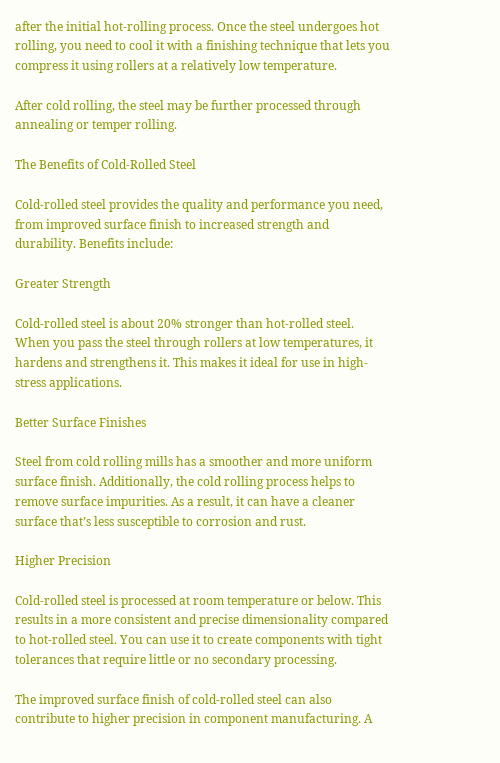after the initial hot-rolling process. Once the steel undergoes hot rolling, you need to cool it with a finishing technique that lets you compress it using rollers at a relatively low temperature.

After cold rolling, the steel may be further processed through annealing or temper rolling.

The Benefits of Cold-Rolled Steel

Cold-rolled steel provides the quality and performance you need, from improved surface finish to increased strength and durability. Benefits include:

Greater Strength

Cold-rolled steel is about 20% stronger than hot-rolled steel. When you pass the steel through rollers at low temperatures, it hardens and strengthens it. This makes it ideal for use in high-stress applications.

Better Surface Finishes

Steel from cold rolling mills has a smoother and more uniform surface finish. Additionally, the cold rolling process helps to remove surface impurities. As a result, it can have a cleaner surface that’s less susceptible to corrosion and rust.

Higher Precision

Cold-rolled steel is processed at room temperature or below. This results in a more consistent and precise dimensionality compared to hot-rolled steel. You can use it to create components with tight tolerances that require little or no secondary processing.

The improved surface finish of cold-rolled steel can also contribute to higher precision in component manufacturing. A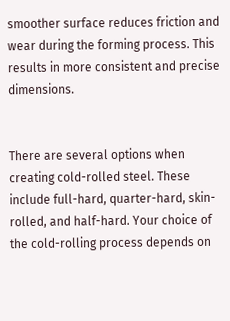smoother surface reduces friction and wear during the forming process. This results in more consistent and precise dimensions.


There are several options when creating cold-rolled steel. These include full-hard, quarter-hard, skin-rolled, and half-hard. Your choice of the cold-rolling process depends on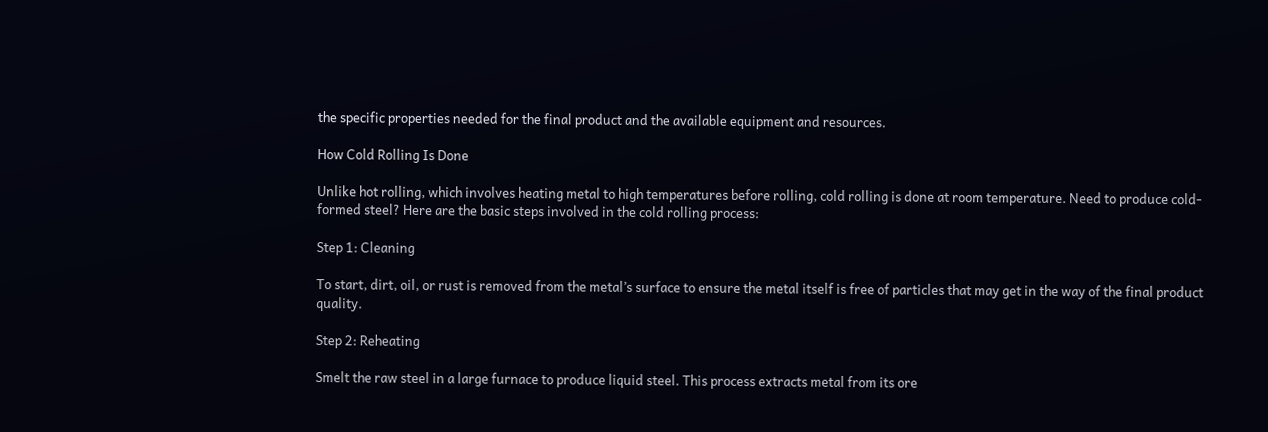the specific properties needed for the final product and the available equipment and resources.

How Cold Rolling Is Done

Unlike hot rolling, which involves heating metal to high temperatures before rolling, cold rolling is done at room temperature. Need to produce cold-formed steel? Here are the basic steps involved in the cold rolling process:

Step 1: Cleaning

To start, dirt, oil, or rust is removed from the metal’s surface to ensure the metal itself is free of particles that may get in the way of the final product quality.

Step 2: Reheating

Smelt the raw steel in a large furnace to produce liquid steel. This process extracts metal from its ore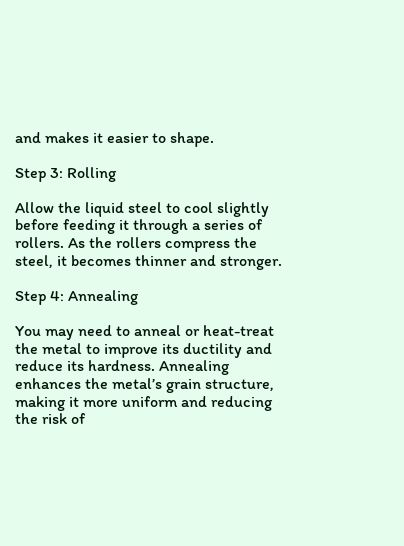and makes it easier to shape.

Step 3: Rolling

Allow the liquid steel to cool slightly before feeding it through a series of rollers. As the rollers compress the steel, it becomes thinner and stronger.

Step 4: Annealing

You may need to anneal or heat-treat the metal to improve its ductility and reduce its hardness. Annealing enhances the metal’s grain structure, making it more uniform and reducing the risk of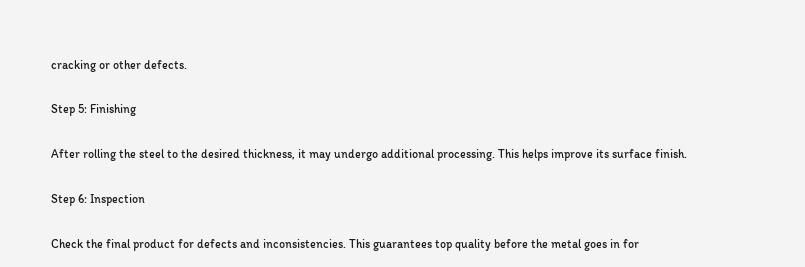cracking or other defects.

Step 5: Finishing

After rolling the steel to the desired thickness, it may undergo additional processing. This helps improve its surface finish.

Step 6: Inspection

Check the final product for defects and inconsistencies. This guarantees top quality before the metal goes in for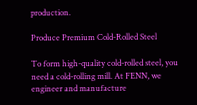production.

Produce Premium Cold-Rolled Steel

To form high-quality cold-rolled steel, you need a cold-rolling mill. At FENN, we engineer and manufacture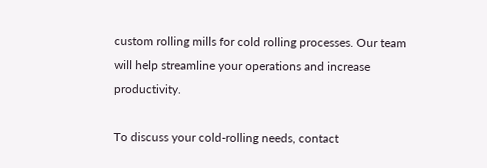custom rolling mills for cold rolling processes. Our team will help streamline your operations and increase productivity.

To discuss your cold-rolling needs, contact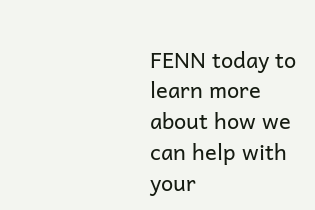FENN today to learn more about how we can help with your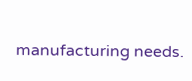manufacturing needs.